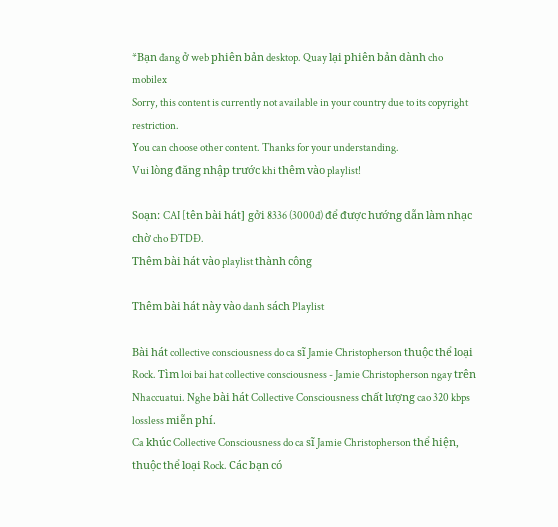*Bạn đang ở web phiên bản desktop. Quay lại phiên bản dành cho mobilex
Sorry, this content is currently not available in your country due to its copyright restriction.
You can choose other content. Thanks for your understanding.
Vui lòng đăng nhập trước khi thêm vào playlist!

Soạn: CAI [tên bài hát] gởi 8336 (3000đ) để được hướng dẫn làm nhạc chờ cho ĐTDĐ.
Thêm bài hát vào playlist thành công

Thêm bài hát này vào danh sách Playlist

Bài hát collective consciousness do ca sĩ Jamie Christopherson thuộc thể loại Rock. Tìm loi bai hat collective consciousness - Jamie Christopherson ngay trên Nhaccuatui. Nghe bài hát Collective Consciousness chất lượng cao 320 kbps lossless miễn phí.
Ca khúc Collective Consciousness do ca sĩ Jamie Christopherson thể hiện, thuộc thể loại Rock. Các bạn có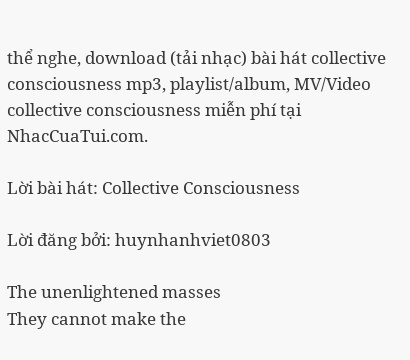thể nghe, download (tải nhạc) bài hát collective consciousness mp3, playlist/album, MV/Video collective consciousness miễn phí tại NhacCuaTui.com.

Lời bài hát: Collective Consciousness

Lời đăng bởi: huynhanhviet0803

The unenlightened masses
They cannot make the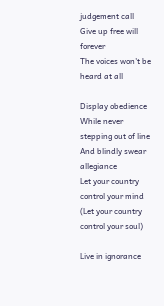judgement call
Give up free will forever
The voices won't be heard at all

Display obedience
While never stepping out of line
And blindly swear allegiance
Let your country control your mind
(Let your country control your soul)

Live in ignorance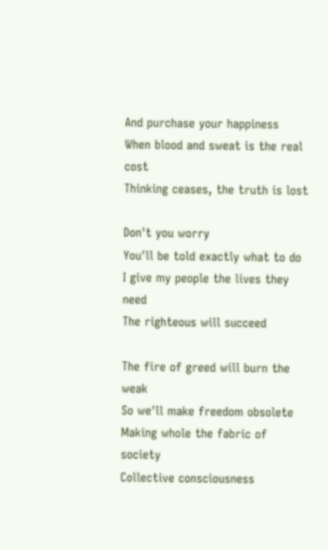And purchase your happiness
When blood and sweat is the real cost
Thinking ceases, the truth is lost

Don't you worry
You'll be told exactly what to do
I give my people the lives they need
The righteous will succeed

The fire of greed will burn the weak
So we'll make freedom obsolete
Making whole the fabric of society
Collective consciousness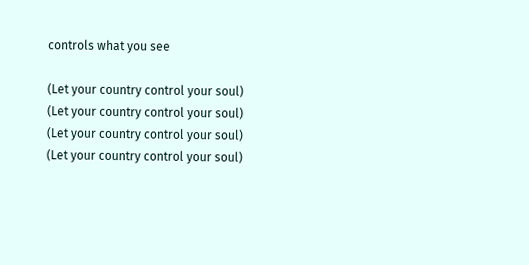controls what you see

(Let your country control your soul)
(Let your country control your soul)
(Let your country control your soul)
(Let your country control your soul)